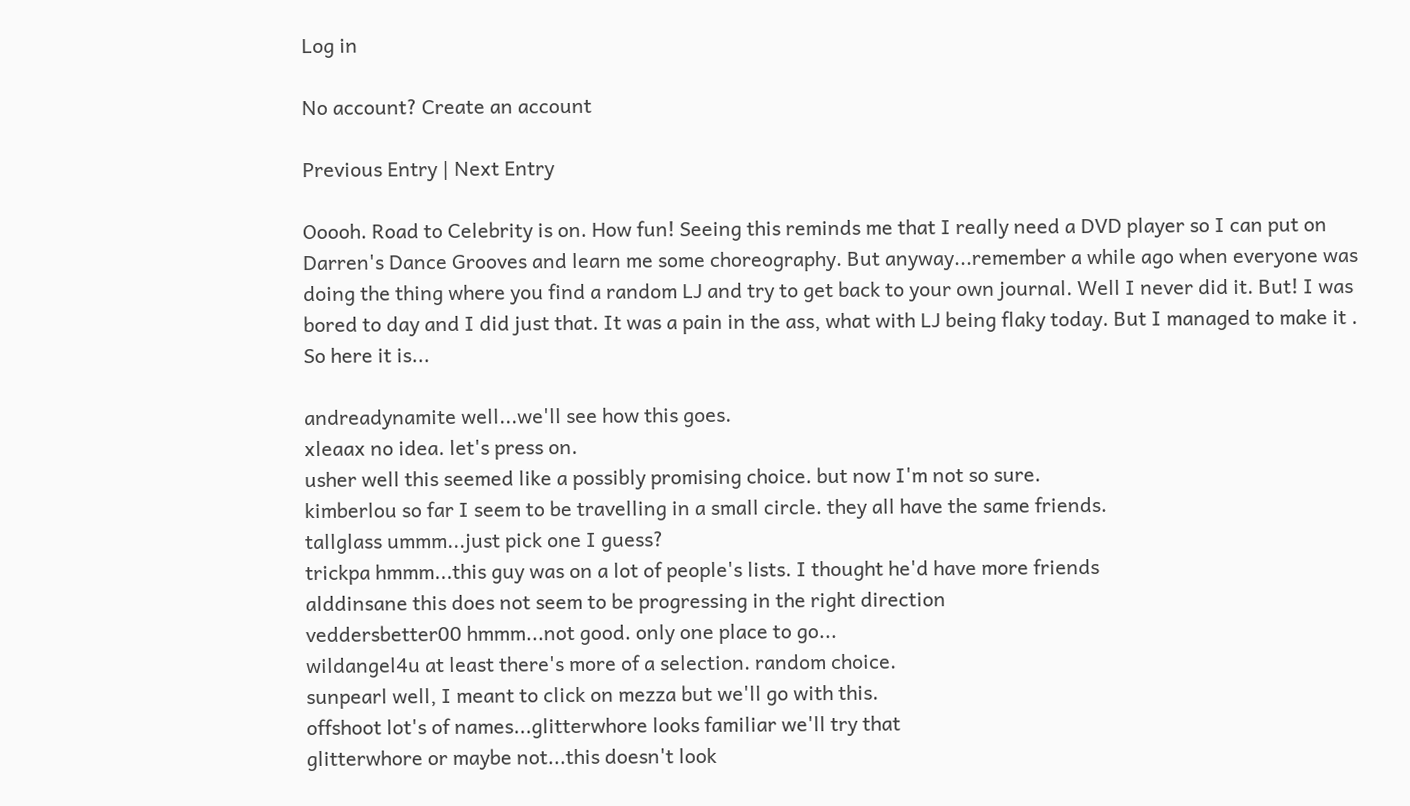Log in

No account? Create an account

Previous Entry | Next Entry

Ooooh. Road to Celebrity is on. How fun! Seeing this reminds me that I really need a DVD player so I can put on Darren's Dance Grooves and learn me some choreography. But anyway...remember a while ago when everyone was doing the thing where you find a random LJ and try to get back to your own journal. Well I never did it. But! I was bored to day and I did just that. It was a pain in the ass, what with LJ being flaky today. But I managed to make it . So here it is...

andreadynamite well...we'll see how this goes.
xleaax no idea. let's press on.
usher well this seemed like a possibly promising choice. but now I'm not so sure.
kimberlou so far I seem to be travelling in a small circle. they all have the same friends.
tallglass ummm...just pick one I guess?
trickpa hmmm...this guy was on a lot of people's lists. I thought he'd have more friends
alddinsane this does not seem to be progressing in the right direction
veddersbetter00 hmmm...not good. only one place to go...
wildangel4u at least there's more of a selection. random choice.
sunpearl well, I meant to click on mezza but we'll go with this.
offshoot lot's of names...glitterwhore looks familiar we'll try that
glitterwhore or maybe not...this doesn't look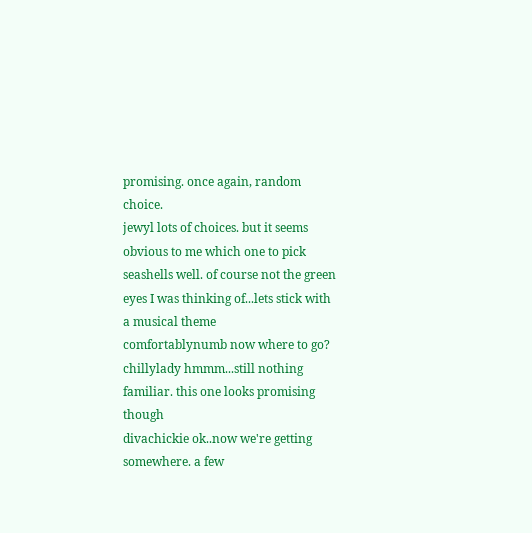promising. once again, random choice.
jewyl lots of choices. but it seems obvious to me which one to pick
seashells well. of course not the green eyes I was thinking of...lets stick with a musical theme
comfortablynumb now where to go?
chillylady hmmm...still nothing familiar. this one looks promising though
divachickie ok..now we're getting somewhere. a few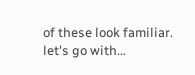of these look familiar. let's go with...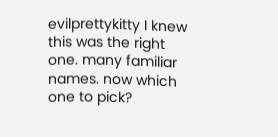evilprettykitty I knew this was the right one. many familiar names. now which one to pick?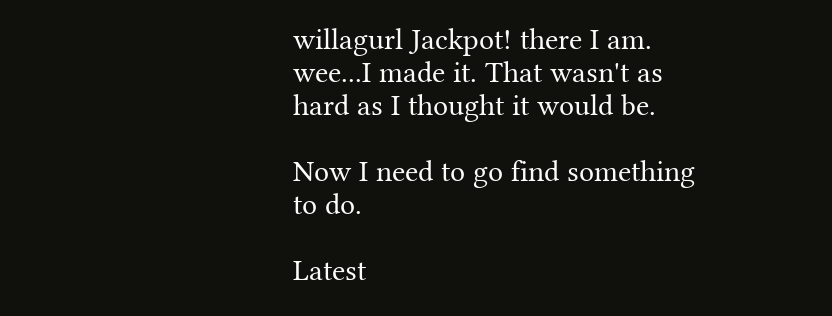willagurl Jackpot! there I am. wee...I made it. That wasn't as hard as I thought it would be.

Now I need to go find something to do.

Latest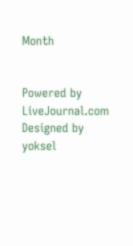Month


Powered by LiveJournal.com
Designed by yoksel